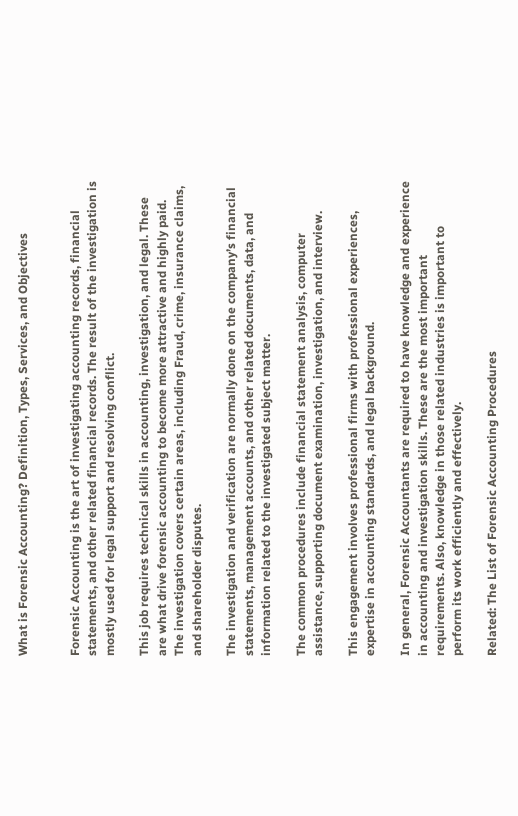What is Forensic Accounting? Definition, Types, Services, and Objectives


Forensic Accounting is the art of investigating accounting records, financial statements, and other related financial records. The result of the investigation is mostly used for legal support and resolving conflict.

This job requires technical skills in accounting, investigation, and legal. These are what drive forensic accounting to become more attractive and highly paid. The investigation covers certain areas, including Fraud, crime, insurance claims, and shareholder disputes.

The investigation and verification are normally done on the company’s financial statements, management accounts, and other related documents, data, and information related to the investigated subject matter.

The common procedures include financial statement analysis, computer assistance, supporting document examination, investigation, and interview.

This engagement involves professional firms with professional experiences, expertise in accounting standards, and legal background.

In general, Forensic Accountants are required to have knowledge and experience in accounting and investigation skills. These are the most important requirements. Also, knowledge in those related industries is important to perform its work efficiently and effectively.

Related: The List of Forensic Accounting Procedures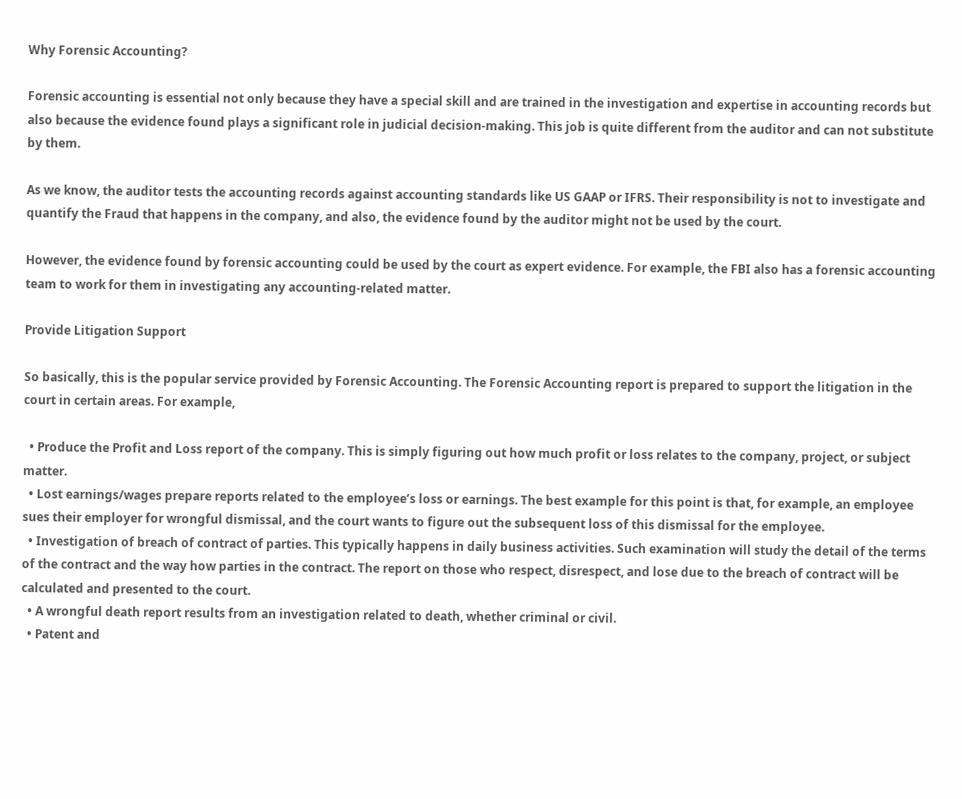Why Forensic Accounting?

Forensic accounting is essential not only because they have a special skill and are trained in the investigation and expertise in accounting records but also because the evidence found plays a significant role in judicial decision-making. This job is quite different from the auditor and can not substitute by them.

As we know, the auditor tests the accounting records against accounting standards like US GAAP or IFRS. Their responsibility is not to investigate and quantify the Fraud that happens in the company, and also, the evidence found by the auditor might not be used by the court.

However, the evidence found by forensic accounting could be used by the court as expert evidence. For example, the FBI also has a forensic accounting team to work for them in investigating any accounting-related matter.

Provide Litigation Support

So basically, this is the popular service provided by Forensic Accounting. The Forensic Accounting report is prepared to support the litigation in the court in certain areas. For example,

  • Produce the Profit and Loss report of the company. This is simply figuring out how much profit or loss relates to the company, project, or subject matter.
  • Lost earnings/wages prepare reports related to the employee’s loss or earnings. The best example for this point is that, for example, an employee sues their employer for wrongful dismissal, and the court wants to figure out the subsequent loss of this dismissal for the employee.
  • Investigation of breach of contract of parties. This typically happens in daily business activities. Such examination will study the detail of the terms of the contract and the way how parties in the contract. The report on those who respect, disrespect, and lose due to the breach of contract will be calculated and presented to the court.
  • A wrongful death report results from an investigation related to death, whether criminal or civil.
  • Patent and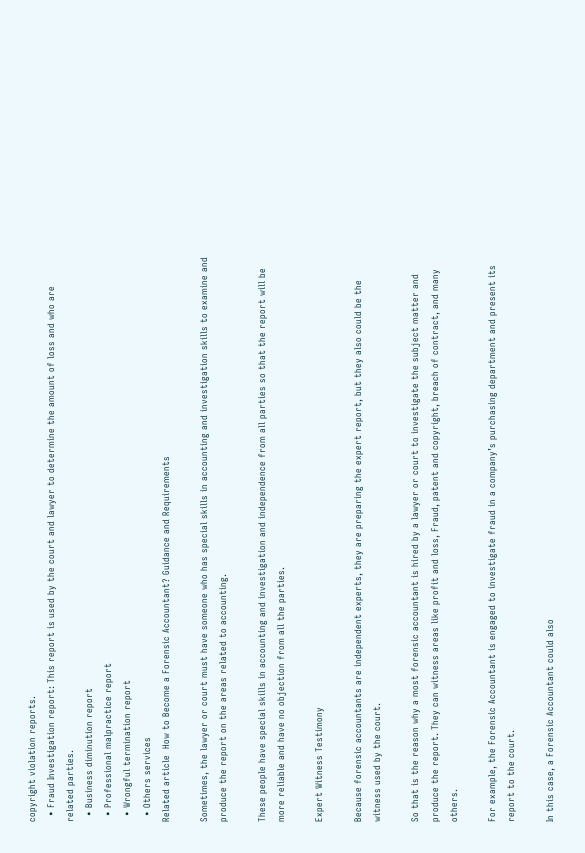copyright violation reports.
  • Fraud Investigation report: This report is used by the court and lawyer to determine the amount of loss and who are related parties.
  • Business diminution report
  • Professional malpractice report
  • Wrongful termination report
  • Others services
Related article  How to Become a Forensic Accountant? Guidance and Requirements

Sometimes, the lawyer or court must have someone who has special skills in accounting and investigation skills to examine and produce the report on the areas related to accounting.

These people have special skills in accounting and investigation and independence from all parties so that the report will be more reliable and have no objection from all the parties.

Expert Witness Testimony

Because forensic accountants are independent experts, they are preparing the expert report, but they also could be the witness used by the court.

So that is the reason why a most forensic accountant is hired by a lawyer or court to investigate the subject matter and produce the report. They can witness areas like profit and loss, Fraud, patent and copyright, breach of contract, and many others.

For example, the Forensic Accountant is engaged to investigate fraud in a company’s purchasing department and present its report to the court.

In this case, a Forensic Accountant could also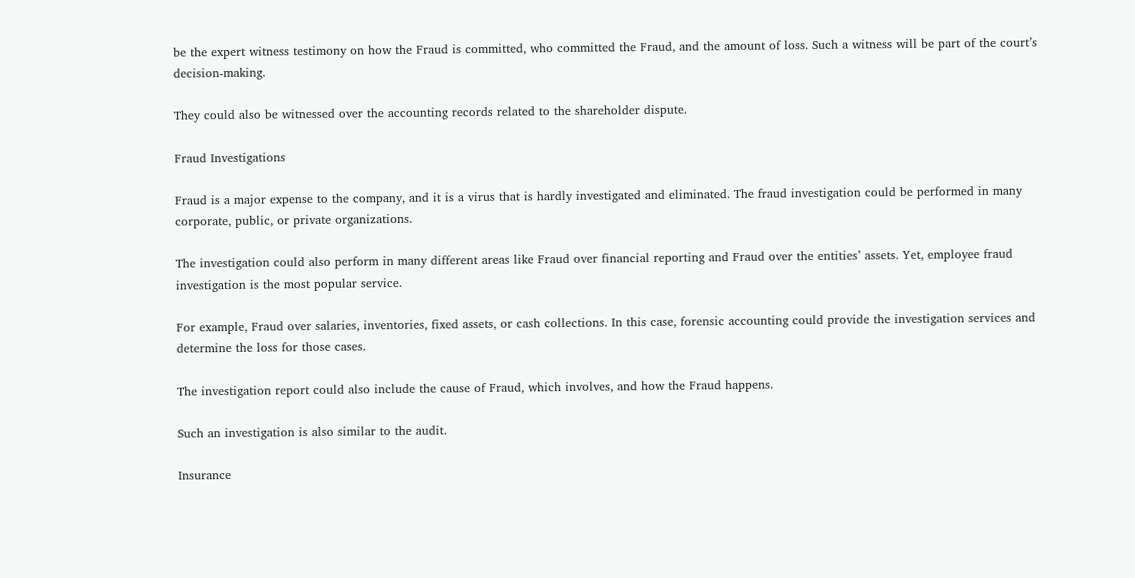be the expert witness testimony on how the Fraud is committed, who committed the Fraud, and the amount of loss. Such a witness will be part of the court’s decision-making.

They could also be witnessed over the accounting records related to the shareholder dispute.

Fraud Investigations

Fraud is a major expense to the company, and it is a virus that is hardly investigated and eliminated. The fraud investigation could be performed in many corporate, public, or private organizations.

The investigation could also perform in many different areas like Fraud over financial reporting and Fraud over the entities’ assets. Yet, employee fraud investigation is the most popular service.

For example, Fraud over salaries, inventories, fixed assets, or cash collections. In this case, forensic accounting could provide the investigation services and determine the loss for those cases.

The investigation report could also include the cause of Fraud, which involves, and how the Fraud happens.

Such an investigation is also similar to the audit.

Insurance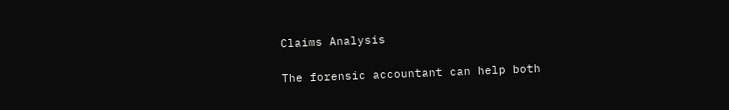Claims Analysis

The forensic accountant can help both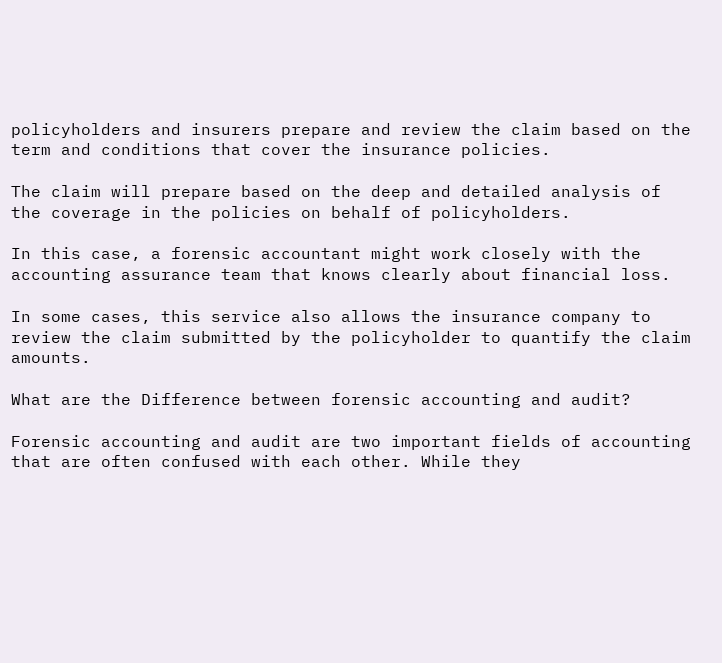policyholders and insurers prepare and review the claim based on the term and conditions that cover the insurance policies.

The claim will prepare based on the deep and detailed analysis of the coverage in the policies on behalf of policyholders.

In this case, a forensic accountant might work closely with the accounting assurance team that knows clearly about financial loss.

In some cases, this service also allows the insurance company to review the claim submitted by the policyholder to quantify the claim amounts.

What are the Difference between forensic accounting and audit?

Forensic accounting and audit are two important fields of accounting that are often confused with each other. While they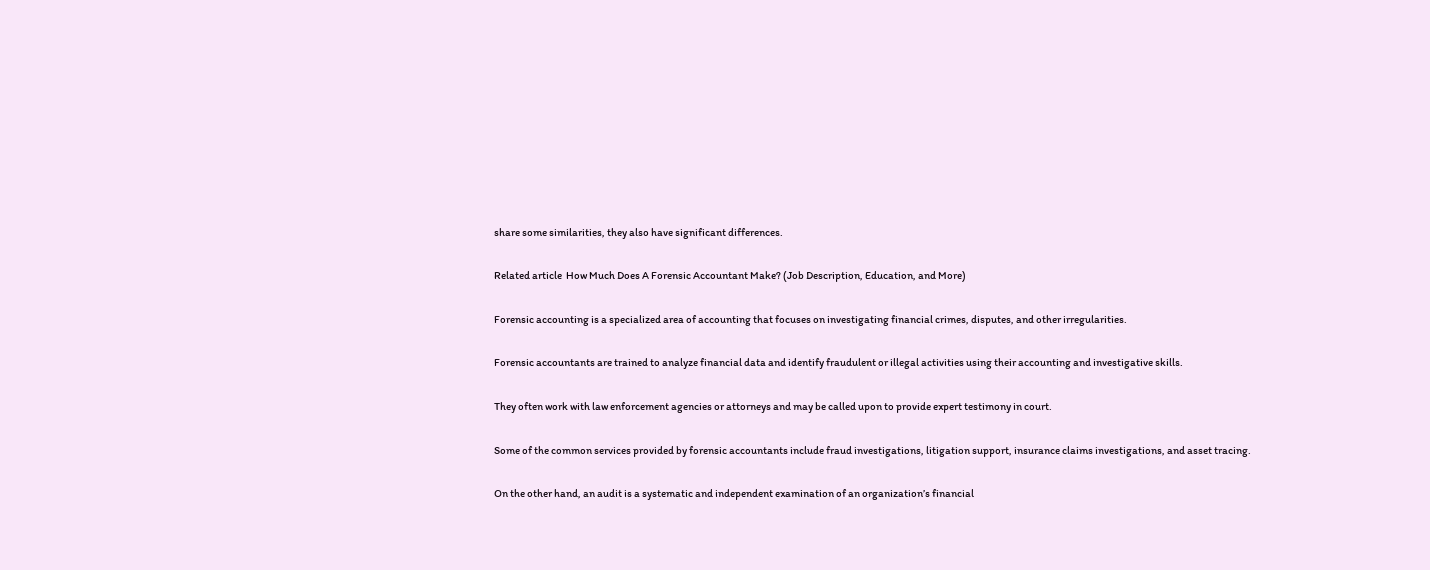share some similarities, they also have significant differences.

Related article  How Much Does A Forensic Accountant Make? (Job Description, Education, and More)

Forensic accounting is a specialized area of accounting that focuses on investigating financial crimes, disputes, and other irregularities.

Forensic accountants are trained to analyze financial data and identify fraudulent or illegal activities using their accounting and investigative skills.

They often work with law enforcement agencies or attorneys and may be called upon to provide expert testimony in court.

Some of the common services provided by forensic accountants include fraud investigations, litigation support, insurance claims investigations, and asset tracing.

On the other hand, an audit is a systematic and independent examination of an organization’s financial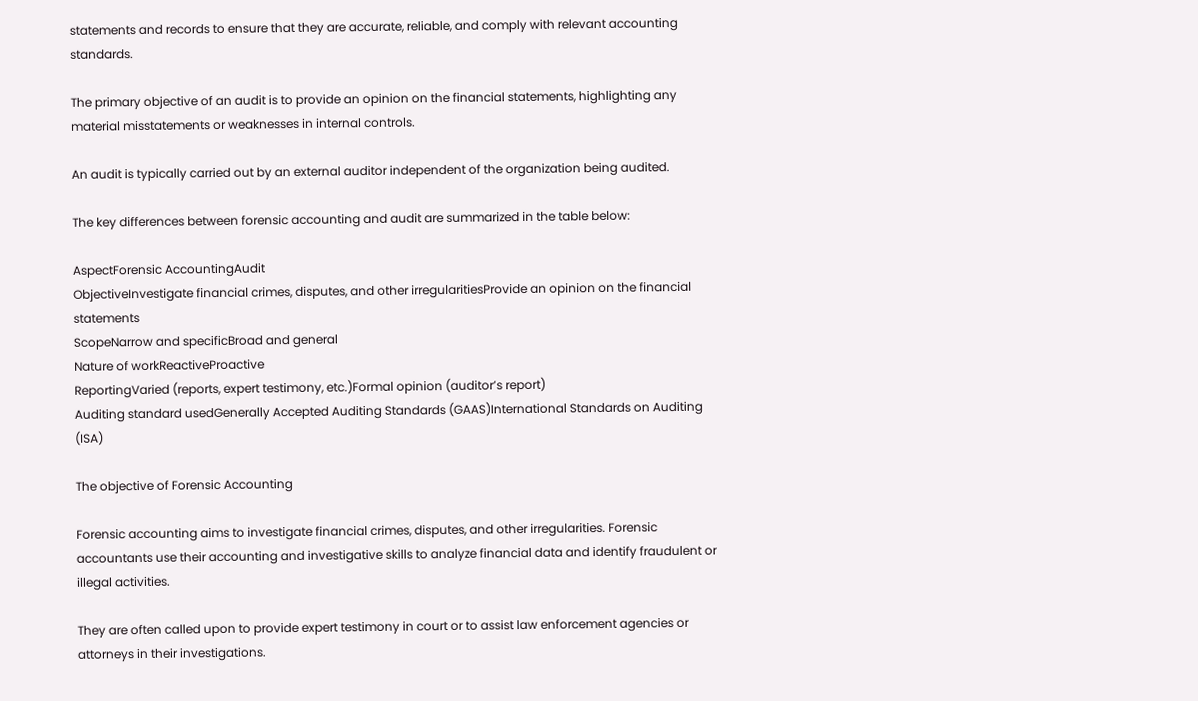statements and records to ensure that they are accurate, reliable, and comply with relevant accounting standards.

The primary objective of an audit is to provide an opinion on the financial statements, highlighting any material misstatements or weaknesses in internal controls.

An audit is typically carried out by an external auditor independent of the organization being audited.

The key differences between forensic accounting and audit are summarized in the table below:

AspectForensic AccountingAudit
ObjectiveInvestigate financial crimes, disputes, and other irregularitiesProvide an opinion on the financial statements
ScopeNarrow and specificBroad and general
Nature of workReactiveProactive
ReportingVaried (reports, expert testimony, etc.)Formal opinion (auditor’s report)
Auditing standard usedGenerally Accepted Auditing Standards (GAAS)International Standards on Auditing (ISA)

The objective of Forensic Accounting

Forensic accounting aims to investigate financial crimes, disputes, and other irregularities. Forensic accountants use their accounting and investigative skills to analyze financial data and identify fraudulent or illegal activities.

They are often called upon to provide expert testimony in court or to assist law enforcement agencies or attorneys in their investigations.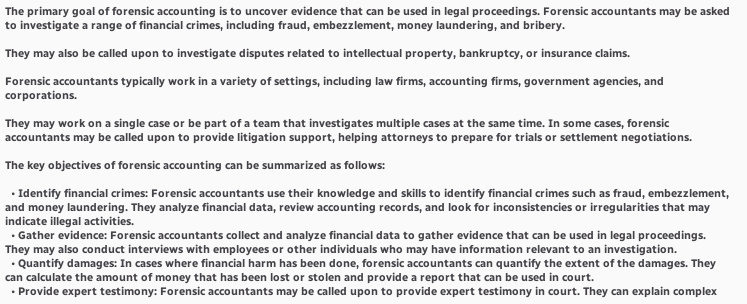The primary goal of forensic accounting is to uncover evidence that can be used in legal proceedings. Forensic accountants may be asked to investigate a range of financial crimes, including fraud, embezzlement, money laundering, and bribery.

They may also be called upon to investigate disputes related to intellectual property, bankruptcy, or insurance claims.

Forensic accountants typically work in a variety of settings, including law firms, accounting firms, government agencies, and corporations.

They may work on a single case or be part of a team that investigates multiple cases at the same time. In some cases, forensic accountants may be called upon to provide litigation support, helping attorneys to prepare for trials or settlement negotiations.

The key objectives of forensic accounting can be summarized as follows:

  • Identify financial crimes: Forensic accountants use their knowledge and skills to identify financial crimes such as fraud, embezzlement, and money laundering. They analyze financial data, review accounting records, and look for inconsistencies or irregularities that may indicate illegal activities.
  • Gather evidence: Forensic accountants collect and analyze financial data to gather evidence that can be used in legal proceedings. They may also conduct interviews with employees or other individuals who may have information relevant to an investigation.
  • Quantify damages: In cases where financial harm has been done, forensic accountants can quantify the extent of the damages. They can calculate the amount of money that has been lost or stolen and provide a report that can be used in court.
  • Provide expert testimony: Forensic accountants may be called upon to provide expert testimony in court. They can explain complex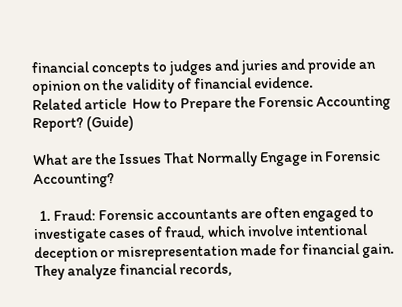financial concepts to judges and juries and provide an opinion on the validity of financial evidence.
Related article  How to Prepare the Forensic Accounting Report? (Guide)

What are the Issues That Normally Engage in Forensic Accounting?

  1. Fraud: Forensic accountants are often engaged to investigate cases of fraud, which involve intentional deception or misrepresentation made for financial gain. They analyze financial records,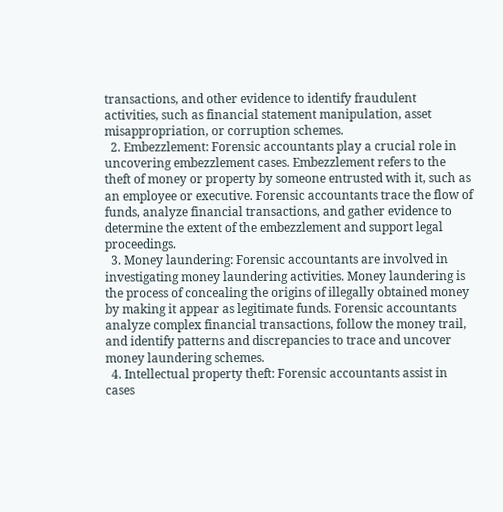transactions, and other evidence to identify fraudulent activities, such as financial statement manipulation, asset misappropriation, or corruption schemes.
  2. Embezzlement: Forensic accountants play a crucial role in uncovering embezzlement cases. Embezzlement refers to the theft of money or property by someone entrusted with it, such as an employee or executive. Forensic accountants trace the flow of funds, analyze financial transactions, and gather evidence to determine the extent of the embezzlement and support legal proceedings.
  3. Money laundering: Forensic accountants are involved in investigating money laundering activities. Money laundering is the process of concealing the origins of illegally obtained money by making it appear as legitimate funds. Forensic accountants analyze complex financial transactions, follow the money trail, and identify patterns and discrepancies to trace and uncover money laundering schemes.
  4. Intellectual property theft: Forensic accountants assist in cases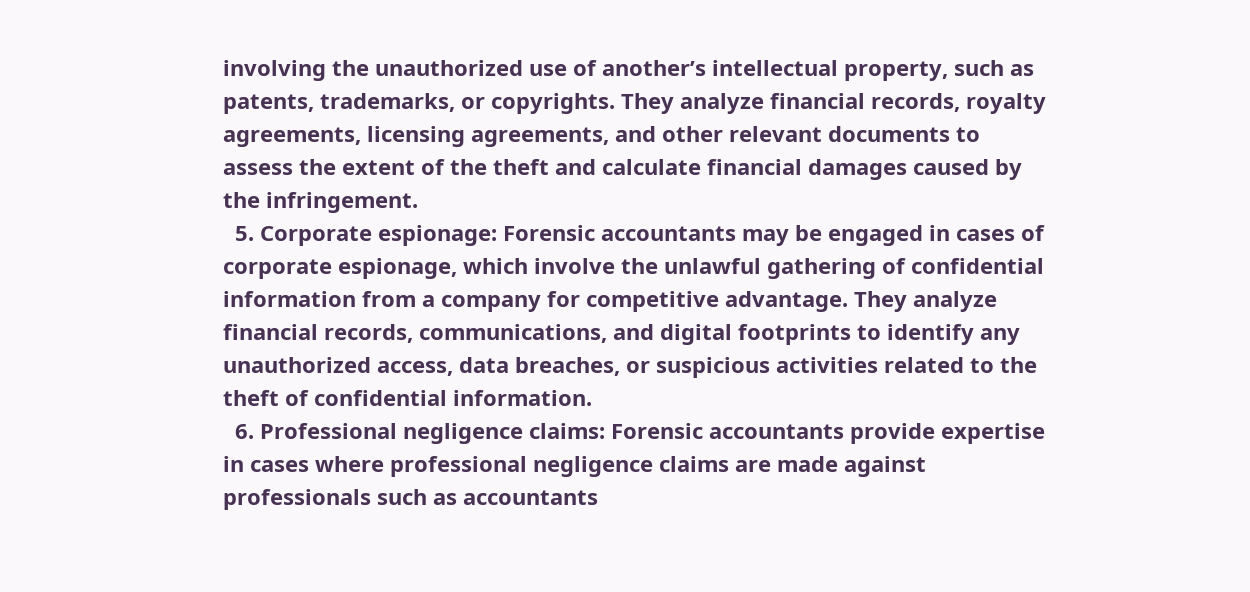involving the unauthorized use of another’s intellectual property, such as patents, trademarks, or copyrights. They analyze financial records, royalty agreements, licensing agreements, and other relevant documents to assess the extent of the theft and calculate financial damages caused by the infringement.
  5. Corporate espionage: Forensic accountants may be engaged in cases of corporate espionage, which involve the unlawful gathering of confidential information from a company for competitive advantage. They analyze financial records, communications, and digital footprints to identify any unauthorized access, data breaches, or suspicious activities related to the theft of confidential information.
  6. Professional negligence claims: Forensic accountants provide expertise in cases where professional negligence claims are made against professionals such as accountants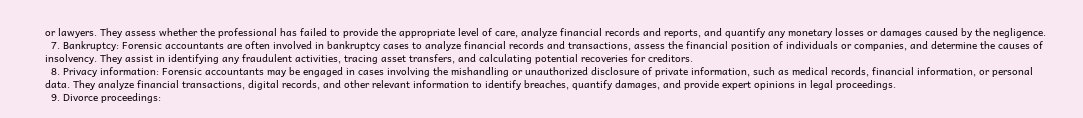or lawyers. They assess whether the professional has failed to provide the appropriate level of care, analyze financial records and reports, and quantify any monetary losses or damages caused by the negligence.
  7. Bankruptcy: Forensic accountants are often involved in bankruptcy cases to analyze financial records and transactions, assess the financial position of individuals or companies, and determine the causes of insolvency. They assist in identifying any fraudulent activities, tracing asset transfers, and calculating potential recoveries for creditors.
  8. Privacy information: Forensic accountants may be engaged in cases involving the mishandling or unauthorized disclosure of private information, such as medical records, financial information, or personal data. They analyze financial transactions, digital records, and other relevant information to identify breaches, quantify damages, and provide expert opinions in legal proceedings.
  9. Divorce proceedings: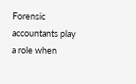Forensic accountants play a role when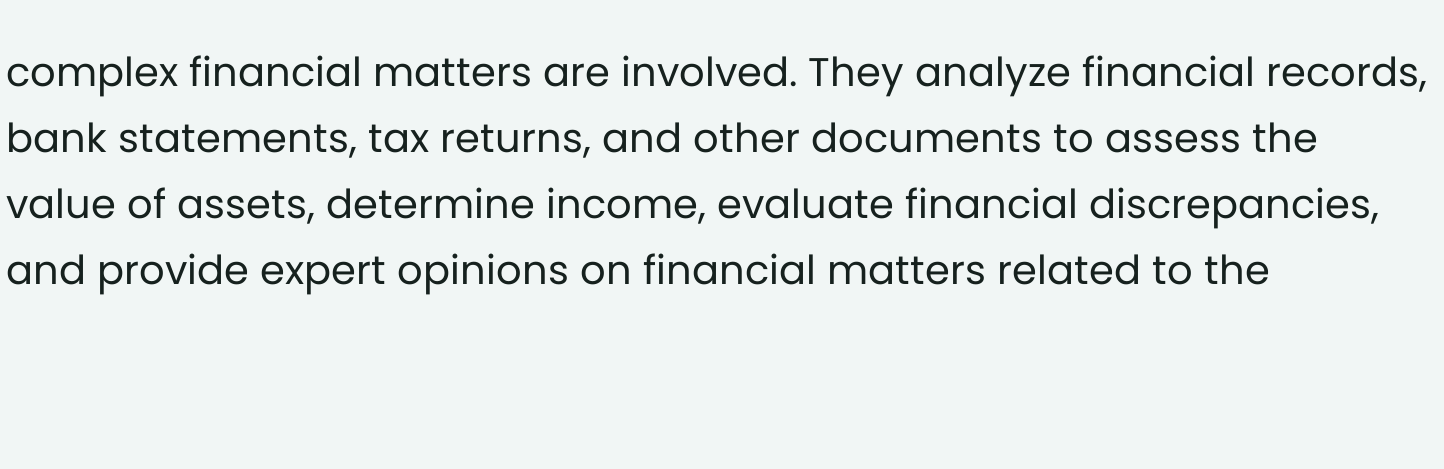complex financial matters are involved. They analyze financial records, bank statements, tax returns, and other documents to assess the value of assets, determine income, evaluate financial discrepancies, and provide expert opinions on financial matters related to the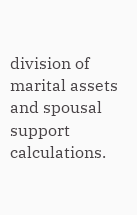division of marital assets and spousal support calculations.